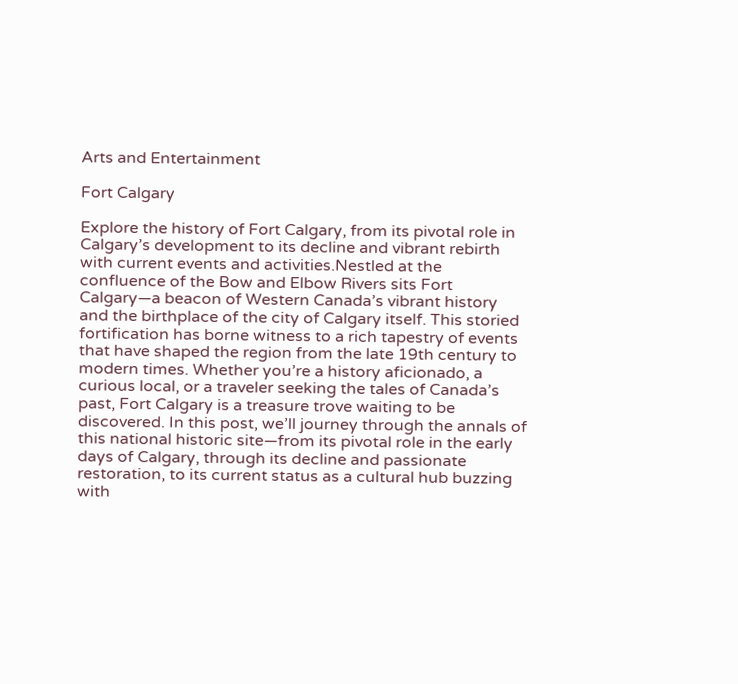Arts and Entertainment

Fort Calgary

Explore the history of Fort Calgary, from its pivotal role in Calgary’s development to its decline and vibrant rebirth with current events and activities.Nestled at the confluence of the Bow and Elbow Rivers sits Fort Calgary—a beacon of Western Canada’s vibrant history and the birthplace of the city of Calgary itself. This storied fortification has borne witness to a rich tapestry of events that have shaped the region from the late 19th century to modern times. Whether you’re a history aficionado, a curious local, or a traveler seeking the tales of Canada’s past, Fort Calgary is a treasure trove waiting to be discovered. In this post, we’ll journey through the annals of this national historic site—from its pivotal role in the early days of Calgary, through its decline and passionate restoration, to its current status as a cultural hub buzzing with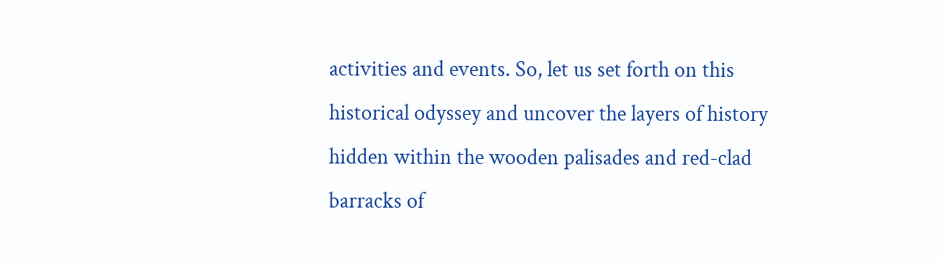activities and events. So, let us set forth on this historical odyssey and uncover the layers of history hidden within the wooden palisades and red-clad barracks of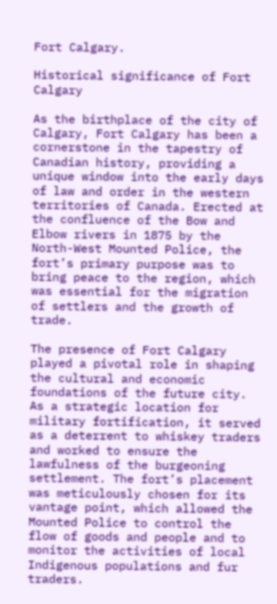Fort Calgary.

Historical significance of Fort Calgary

As the birthplace of the city of Calgary, Fort Calgary has been a cornerstone in the tapestry of Canadian history, providing a unique window into the early days of law and order in the western territories of Canada. Erected at the confluence of the Bow and Elbow rivers in 1875 by the North-West Mounted Police, the fort’s primary purpose was to bring peace to the region, which was essential for the migration of settlers and the growth of trade.

The presence of Fort Calgary played a pivotal role in shaping the cultural and economic foundations of the future city. As a strategic location for military fortification, it served as a deterrent to whiskey traders and worked to ensure the lawfulness of the burgeoning settlement. The fort’s placement was meticulously chosen for its vantage point, which allowed the Mounted Police to control the flow of goods and people and to monitor the activities of local Indigenous populations and fur traders.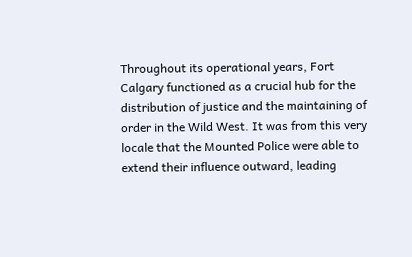Throughout its operational years, Fort Calgary functioned as a crucial hub for the distribution of justice and the maintaining of order in the Wild West. It was from this very locale that the Mounted Police were able to extend their influence outward, leading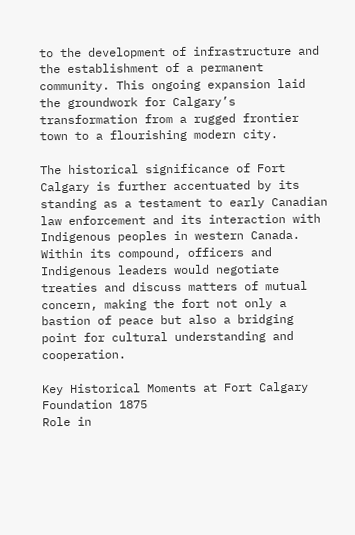to the development of infrastructure and the establishment of a permanent community. This ongoing expansion laid the groundwork for Calgary’s transformation from a rugged frontier town to a flourishing modern city.

The historical significance of Fort Calgary is further accentuated by its standing as a testament to early Canadian law enforcement and its interaction with Indigenous peoples in western Canada. Within its compound, officers and Indigenous leaders would negotiate treaties and discuss matters of mutual concern, making the fort not only a bastion of peace but also a bridging point for cultural understanding and cooperation.

Key Historical Moments at Fort Calgary
Foundation 1875
Role in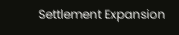Settlement Expansion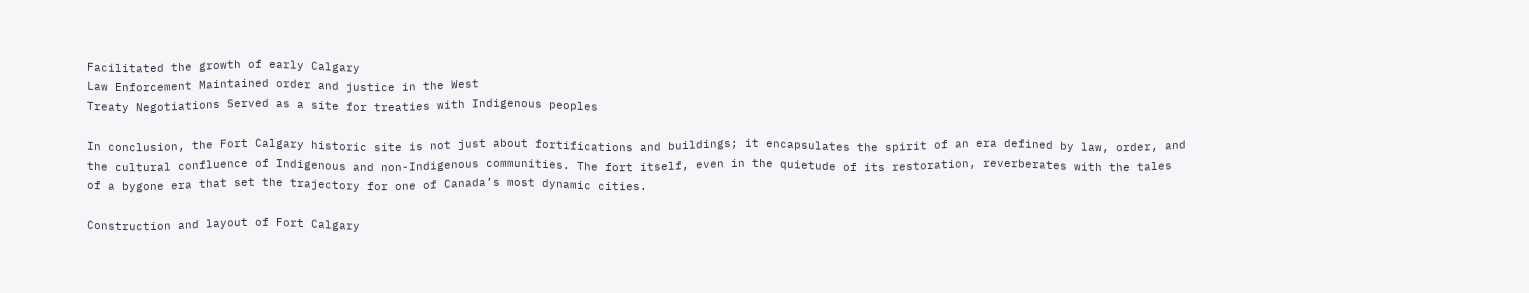Facilitated the growth of early Calgary
Law Enforcement Maintained order and justice in the West
Treaty Negotiations Served as a site for treaties with Indigenous peoples

In conclusion, the Fort Calgary historic site is not just about fortifications and buildings; it encapsulates the spirit of an era defined by law, order, and the cultural confluence of Indigenous and non-Indigenous communities. The fort itself, even in the quietude of its restoration, reverberates with the tales of a bygone era that set the trajectory for one of Canada’s most dynamic cities.

Construction and layout of Fort Calgary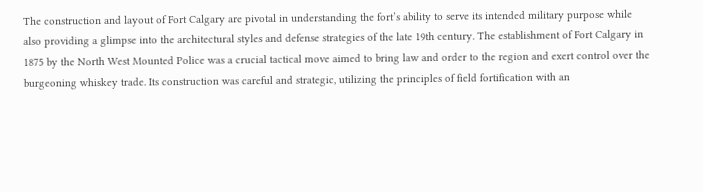The construction and layout of Fort Calgary are pivotal in understanding the fort’s ability to serve its intended military purpose while also providing a glimpse into the architectural styles and defense strategies of the late 19th century. The establishment of Fort Calgary in 1875 by the North West Mounted Police was a crucial tactical move aimed to bring law and order to the region and exert control over the burgeoning whiskey trade. Its construction was careful and strategic, utilizing the principles of field fortification with an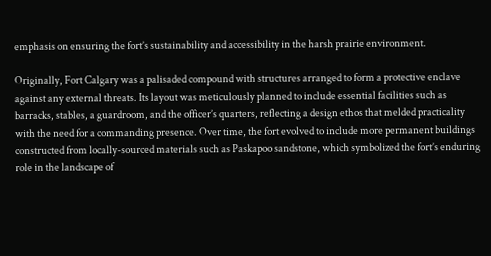emphasis on ensuring the fort’s sustainability and accessibility in the harsh prairie environment.

Originally, Fort Calgary was a palisaded compound with structures arranged to form a protective enclave against any external threats. Its layout was meticulously planned to include essential facilities such as barracks, stables, a guardroom, and the officer’s quarters, reflecting a design ethos that melded practicality with the need for a commanding presence. Over time, the fort evolved to include more permanent buildings constructed from locally-sourced materials such as Paskapoo sandstone, which symbolized the fort’s enduring role in the landscape of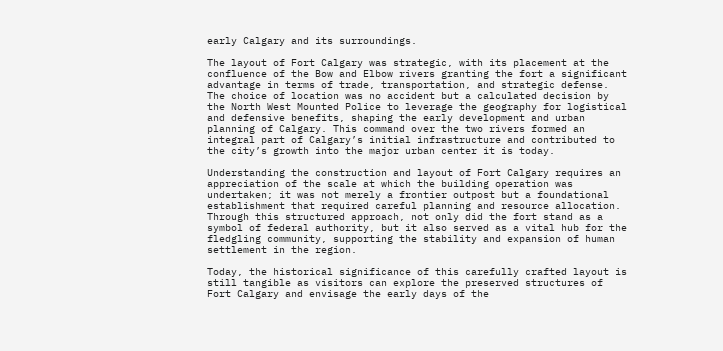early Calgary and its surroundings.

The layout of Fort Calgary was strategic, with its placement at the confluence of the Bow and Elbow rivers granting the fort a significant advantage in terms of trade, transportation, and strategic defense. The choice of location was no accident but a calculated decision by the North West Mounted Police to leverage the geography for logistical and defensive benefits, shaping the early development and urban planning of Calgary. This command over the two rivers formed an integral part of Calgary’s initial infrastructure and contributed to the city’s growth into the major urban center it is today.

Understanding the construction and layout of Fort Calgary requires an appreciation of the scale at which the building operation was undertaken; it was not merely a frontier outpost but a foundational establishment that required careful planning and resource allocation. Through this structured approach, not only did the fort stand as a symbol of federal authority, but it also served as a vital hub for the fledgling community, supporting the stability and expansion of human settlement in the region.

Today, the historical significance of this carefully crafted layout is still tangible as visitors can explore the preserved structures of Fort Calgary and envisage the early days of the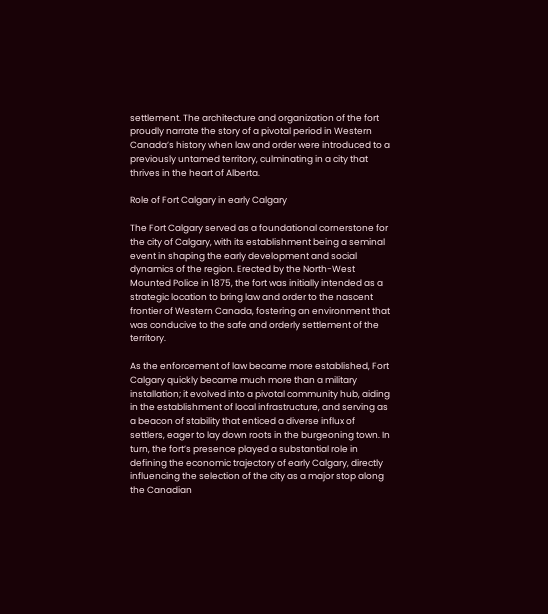settlement. The architecture and organization of the fort proudly narrate the story of a pivotal period in Western Canada’s history when law and order were introduced to a previously untamed territory, culminating in a city that thrives in the heart of Alberta.

Role of Fort Calgary in early Calgary

The Fort Calgary served as a foundational cornerstone for the city of Calgary, with its establishment being a seminal event in shaping the early development and social dynamics of the region. Erected by the North-West Mounted Police in 1875, the fort was initially intended as a strategic location to bring law and order to the nascent frontier of Western Canada, fostering an environment that was conducive to the safe and orderly settlement of the territory.

As the enforcement of law became more established, Fort Calgary quickly became much more than a military installation; it evolved into a pivotal community hub, aiding in the establishment of local infrastructure, and serving as a beacon of stability that enticed a diverse influx of settlers, eager to lay down roots in the burgeoning town. In turn, the fort’s presence played a substantial role in defining the economic trajectory of early Calgary, directly influencing the selection of the city as a major stop along the Canadian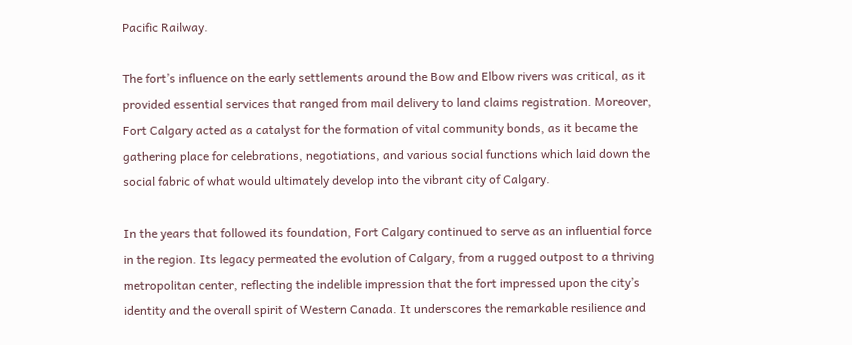Pacific Railway.

The fort’s influence on the early settlements around the Bow and Elbow rivers was critical, as it provided essential services that ranged from mail delivery to land claims registration. Moreover, Fort Calgary acted as a catalyst for the formation of vital community bonds, as it became the gathering place for celebrations, negotiations, and various social functions which laid down the social fabric of what would ultimately develop into the vibrant city of Calgary.

In the years that followed its foundation, Fort Calgary continued to serve as an influential force in the region. Its legacy permeated the evolution of Calgary, from a rugged outpost to a thriving metropolitan center, reflecting the indelible impression that the fort impressed upon the city’s identity and the overall spirit of Western Canada. It underscores the remarkable resilience and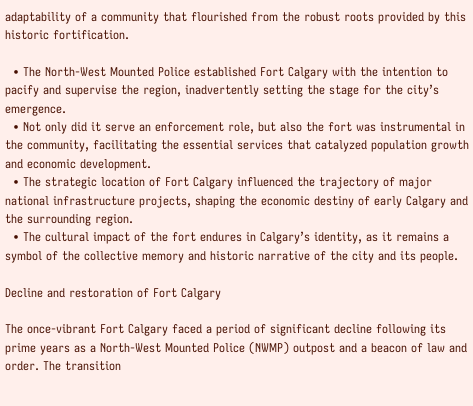adaptability of a community that flourished from the robust roots provided by this historic fortification.

  • The North-West Mounted Police established Fort Calgary with the intention to pacify and supervise the region, inadvertently setting the stage for the city’s emergence.
  • Not only did it serve an enforcement role, but also the fort was instrumental in the community, facilitating the essential services that catalyzed population growth and economic development.
  • The strategic location of Fort Calgary influenced the trajectory of major national infrastructure projects, shaping the economic destiny of early Calgary and the surrounding region.
  • The cultural impact of the fort endures in Calgary’s identity, as it remains a symbol of the collective memory and historic narrative of the city and its people.

Decline and restoration of Fort Calgary

The once-vibrant Fort Calgary faced a period of significant decline following its prime years as a North-West Mounted Police (NWMP) outpost and a beacon of law and order. The transition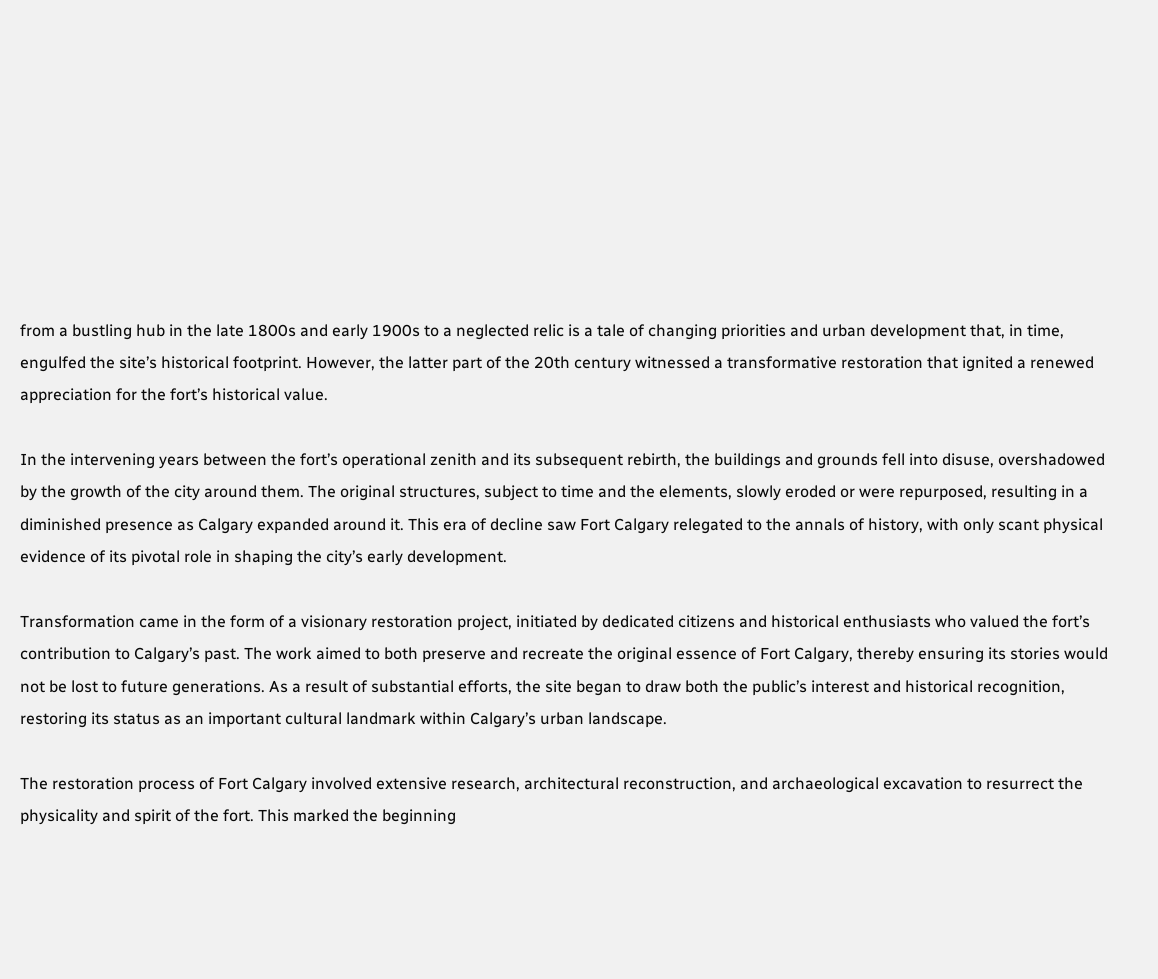from a bustling hub in the late 1800s and early 1900s to a neglected relic is a tale of changing priorities and urban development that, in time, engulfed the site’s historical footprint. However, the latter part of the 20th century witnessed a transformative restoration that ignited a renewed appreciation for the fort’s historical value.

In the intervening years between the fort’s operational zenith and its subsequent rebirth, the buildings and grounds fell into disuse, overshadowed by the growth of the city around them. The original structures, subject to time and the elements, slowly eroded or were repurposed, resulting in a diminished presence as Calgary expanded around it. This era of decline saw Fort Calgary relegated to the annals of history, with only scant physical evidence of its pivotal role in shaping the city’s early development.

Transformation came in the form of a visionary restoration project, initiated by dedicated citizens and historical enthusiasts who valued the fort’s contribution to Calgary’s past. The work aimed to both preserve and recreate the original essence of Fort Calgary, thereby ensuring its stories would not be lost to future generations. As a result of substantial efforts, the site began to draw both the public’s interest and historical recognition, restoring its status as an important cultural landmark within Calgary’s urban landscape.

The restoration process of Fort Calgary involved extensive research, architectural reconstruction, and archaeological excavation to resurrect the physicality and spirit of the fort. This marked the beginning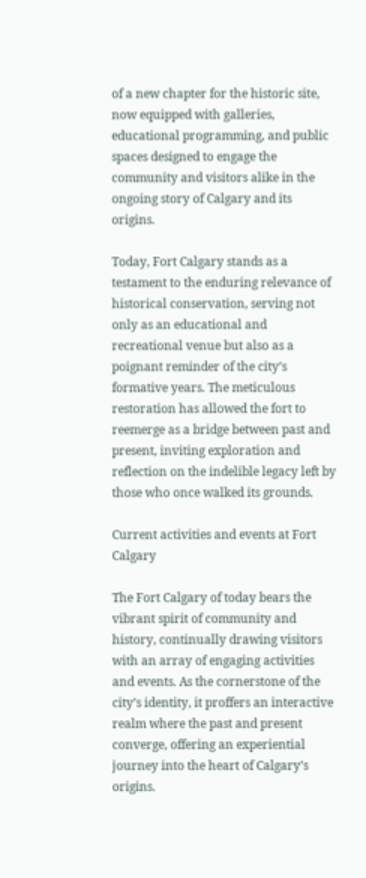of a new chapter for the historic site, now equipped with galleries, educational programming, and public spaces designed to engage the community and visitors alike in the ongoing story of Calgary and its origins.

Today, Fort Calgary stands as a testament to the enduring relevance of historical conservation, serving not only as an educational and recreational venue but also as a poignant reminder of the city’s formative years. The meticulous restoration has allowed the fort to reemerge as a bridge between past and present, inviting exploration and reflection on the indelible legacy left by those who once walked its grounds.

Current activities and events at Fort Calgary

The Fort Calgary of today bears the vibrant spirit of community and history, continually drawing visitors with an array of engaging activities and events. As the cornerstone of the city’s identity, it proffers an interactive realm where the past and present converge, offering an experiential journey into the heart of Calgary’s origins.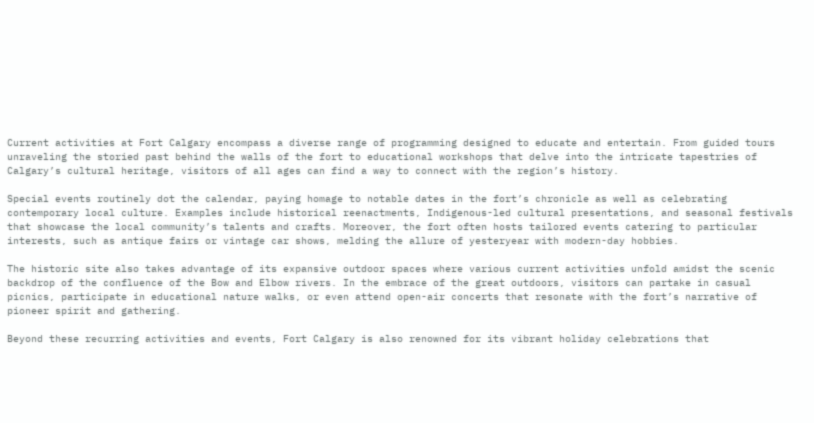Current activities at Fort Calgary encompass a diverse range of programming designed to educate and entertain. From guided tours unraveling the storied past behind the walls of the fort to educational workshops that delve into the intricate tapestries of Calgary’s cultural heritage, visitors of all ages can find a way to connect with the region’s history.

Special events routinely dot the calendar, paying homage to notable dates in the fort’s chronicle as well as celebrating contemporary local culture. Examples include historical reenactments, Indigenous-led cultural presentations, and seasonal festivals that showcase the local community’s talents and crafts. Moreover, the fort often hosts tailored events catering to particular interests, such as antique fairs or vintage car shows, melding the allure of yesteryear with modern-day hobbies.

The historic site also takes advantage of its expansive outdoor spaces where various current activities unfold amidst the scenic backdrop of the confluence of the Bow and Elbow rivers. In the embrace of the great outdoors, visitors can partake in casual picnics, participate in educational nature walks, or even attend open-air concerts that resonate with the fort’s narrative of pioneer spirit and gathering.

Beyond these recurring activities and events, Fort Calgary is also renowned for its vibrant holiday celebrations that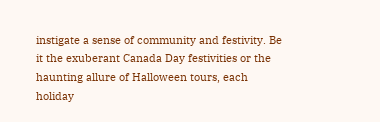instigate a sense of community and festivity. Be it the exuberant Canada Day festivities or the haunting allure of Halloween tours, each holiday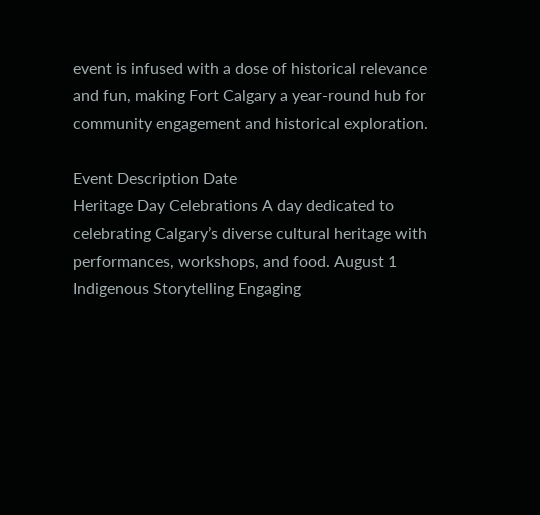event is infused with a dose of historical relevance and fun, making Fort Calgary a year-round hub for community engagement and historical exploration.

Event Description Date
Heritage Day Celebrations A day dedicated to celebrating Calgary’s diverse cultural heritage with performances, workshops, and food. August 1
Indigenous Storytelling Engaging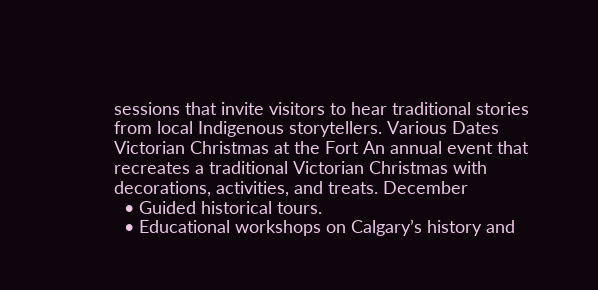sessions that invite visitors to hear traditional stories from local Indigenous storytellers. Various Dates
Victorian Christmas at the Fort An annual event that recreates a traditional Victorian Christmas with decorations, activities, and treats. December
  • Guided historical tours.
  • Educational workshops on Calgary’s history and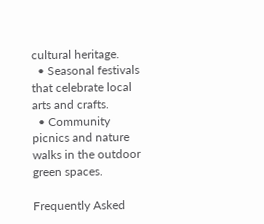cultural heritage.
  • Seasonal festivals that celebrate local arts and crafts.
  • Community picnics and nature walks in the outdoor green spaces.

Frequently Asked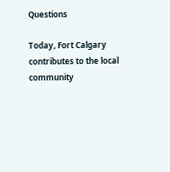Questions

Today, Fort Calgary contributes to the local community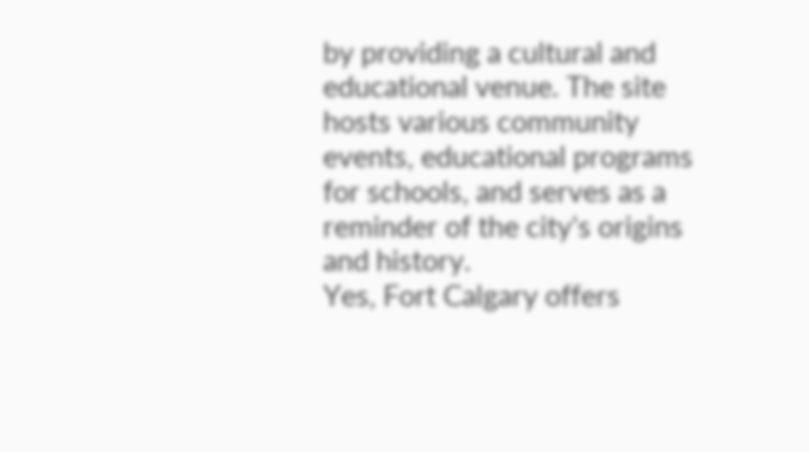by providing a cultural and educational venue. The site hosts various community events, educational programs for schools, and serves as a reminder of the city's origins and history.
Yes, Fort Calgary offers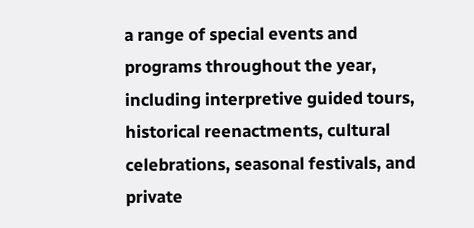a range of special events and programs throughout the year, including interpretive guided tours, historical reenactments, cultural celebrations, seasonal festivals, and private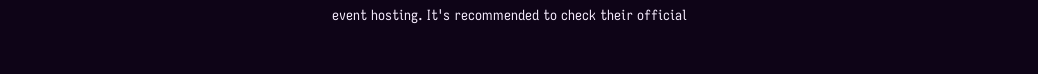event hosting. It's recommended to check their official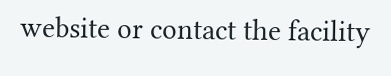website or contact the facility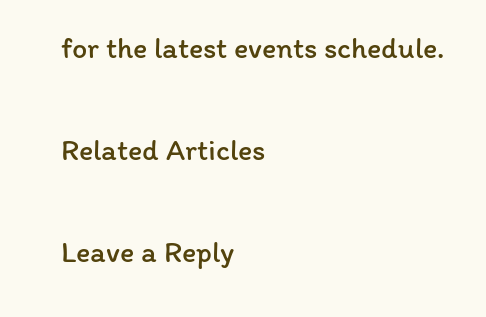for the latest events schedule.

Related Articles

Leave a Reply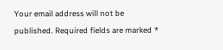Your email address will not be published. Required fields are marked *